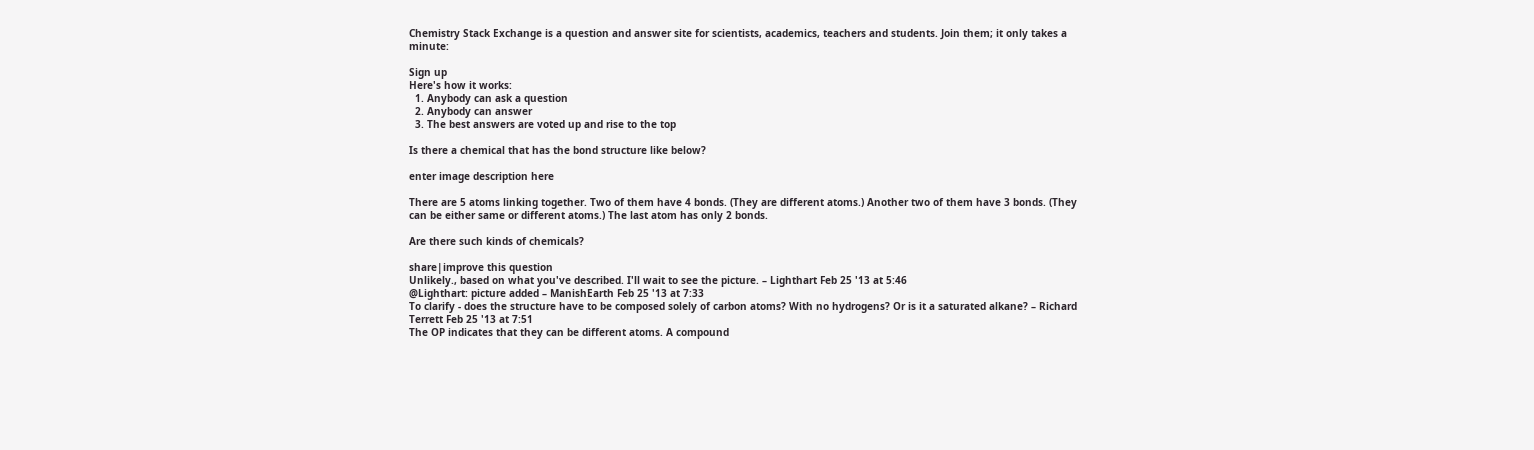Chemistry Stack Exchange is a question and answer site for scientists, academics, teachers and students. Join them; it only takes a minute:

Sign up
Here's how it works:
  1. Anybody can ask a question
  2. Anybody can answer
  3. The best answers are voted up and rise to the top

Is there a chemical that has the bond structure like below?

enter image description here

There are 5 atoms linking together. Two of them have 4 bonds. (They are different atoms.) Another two of them have 3 bonds. (They can be either same or different atoms.) The last atom has only 2 bonds.

Are there such kinds of chemicals?

share|improve this question
Unlikely., based on what you've described. I'll wait to see the picture. – Lighthart Feb 25 '13 at 5:46
@Lighthart: picture added – ManishEarth Feb 25 '13 at 7:33
To clarify - does the structure have to be composed solely of carbon atoms? With no hydrogens? Or is it a saturated alkane? – Richard Terrett Feb 25 '13 at 7:51
The OP indicates that they can be different atoms. A compound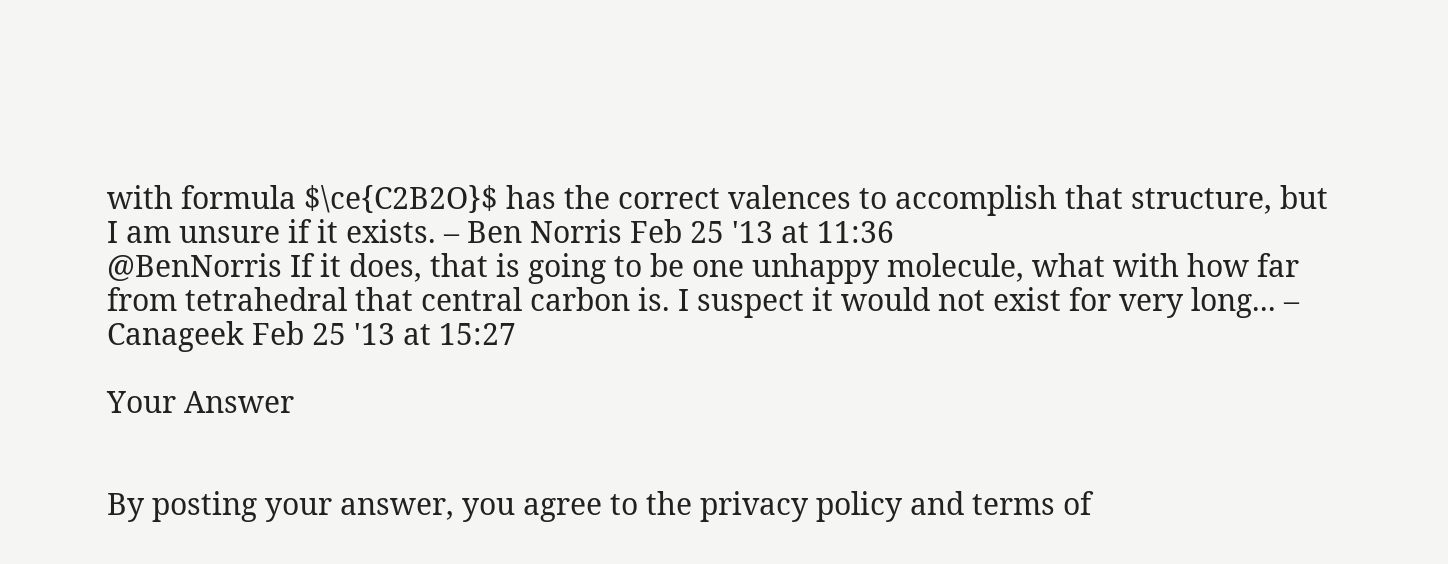with formula $\ce{C2B2O}$ has the correct valences to accomplish that structure, but I am unsure if it exists. – Ben Norris Feb 25 '13 at 11:36
@BenNorris If it does, that is going to be one unhappy molecule, what with how far from tetrahedral that central carbon is. I suspect it would not exist for very long... – Canageek Feb 25 '13 at 15:27

Your Answer


By posting your answer, you agree to the privacy policy and terms of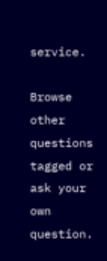service.

Browse other questions tagged or ask your own question.